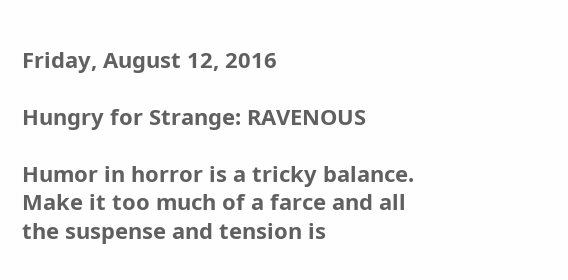Friday, August 12, 2016

Hungry for Strange: RAVENOUS

Humor in horror is a tricky balance.  Make it too much of a farce and all the suspense and tension is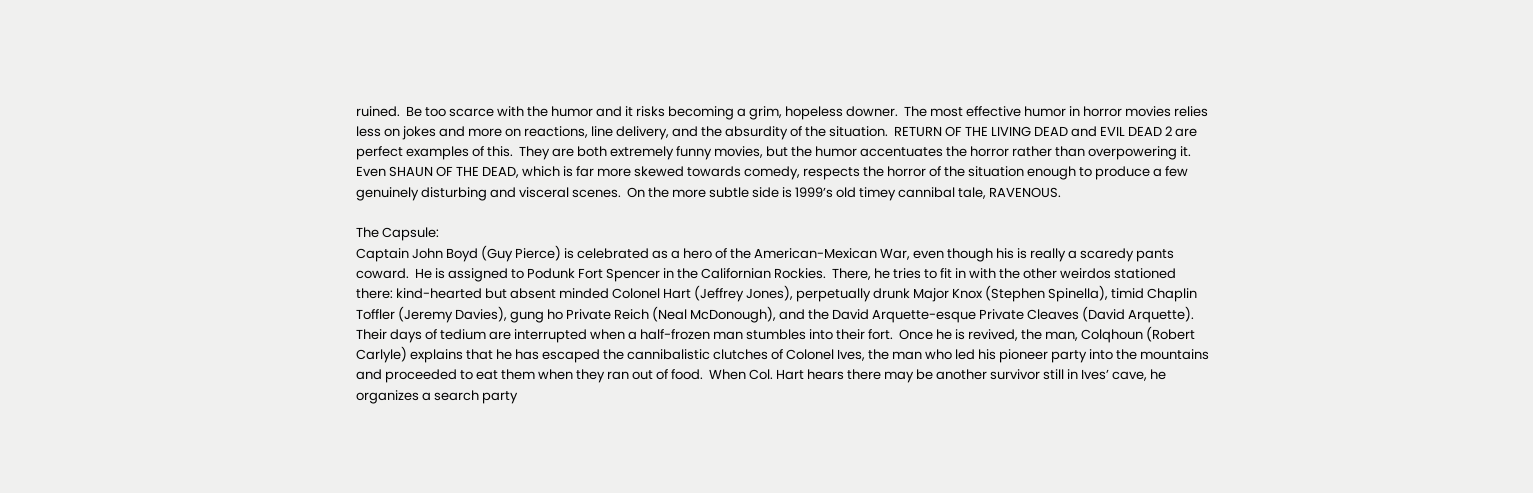ruined.  Be too scarce with the humor and it risks becoming a grim, hopeless downer.  The most effective humor in horror movies relies less on jokes and more on reactions, line delivery, and the absurdity of the situation.  RETURN OF THE LIVING DEAD and EVIL DEAD 2 are perfect examples of this.  They are both extremely funny movies, but the humor accentuates the horror rather than overpowering it.  Even SHAUN OF THE DEAD, which is far more skewed towards comedy, respects the horror of the situation enough to produce a few genuinely disturbing and visceral scenes.  On the more subtle side is 1999’s old timey cannibal tale, RAVENOUS.

The Capsule:
Captain John Boyd (Guy Pierce) is celebrated as a hero of the American-Mexican War, even though his is really a scaredy pants coward.  He is assigned to Podunk Fort Spencer in the Californian Rockies.  There, he tries to fit in with the other weirdos stationed there: kind-hearted but absent minded Colonel Hart (Jeffrey Jones), perpetually drunk Major Knox (Stephen Spinella), timid Chaplin Toffler (Jeremy Davies), gung ho Private Reich (Neal McDonough), and the David Arquette-esque Private Cleaves (David Arquette).   Their days of tedium are interrupted when a half-frozen man stumbles into their fort.  Once he is revived, the man, Colqhoun (Robert Carlyle) explains that he has escaped the cannibalistic clutches of Colonel Ives, the man who led his pioneer party into the mountains and proceeded to eat them when they ran out of food.  When Col. Hart hears there may be another survivor still in Ives’ cave, he organizes a search party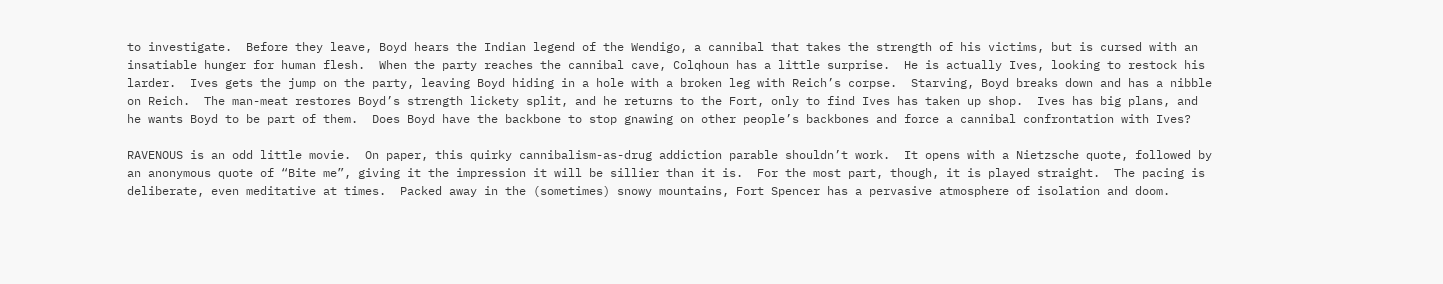to investigate.  Before they leave, Boyd hears the Indian legend of the Wendigo, a cannibal that takes the strength of his victims, but is cursed with an insatiable hunger for human flesh.  When the party reaches the cannibal cave, Colqhoun has a little surprise.  He is actually Ives, looking to restock his larder.  Ives gets the jump on the party, leaving Boyd hiding in a hole with a broken leg with Reich’s corpse.  Starving, Boyd breaks down and has a nibble on Reich.  The man-meat restores Boyd’s strength lickety split, and he returns to the Fort, only to find Ives has taken up shop.  Ives has big plans, and he wants Boyd to be part of them.  Does Boyd have the backbone to stop gnawing on other people’s backbones and force a cannibal confrontation with Ives?

RAVENOUS is an odd little movie.  On paper, this quirky cannibalism-as-drug addiction parable shouldn’t work.  It opens with a Nietzsche quote, followed by an anonymous quote of “Bite me”, giving it the impression it will be sillier than it is.  For the most part, though, it is played straight.  The pacing is deliberate, even meditative at times.  Packed away in the (sometimes) snowy mountains, Fort Spencer has a pervasive atmosphere of isolation and doom.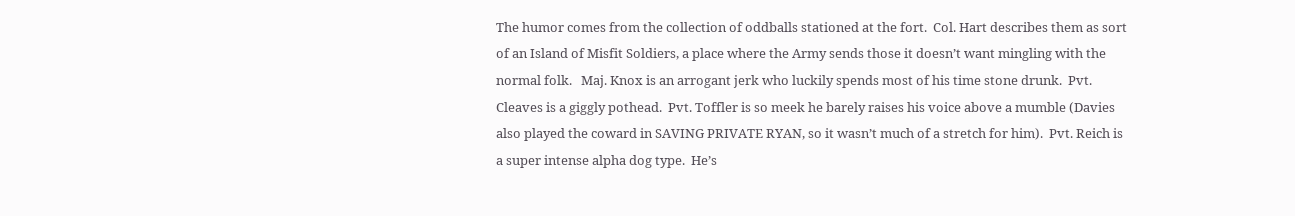The humor comes from the collection of oddballs stationed at the fort.  Col. Hart describes them as sort of an Island of Misfit Soldiers, a place where the Army sends those it doesn’t want mingling with the normal folk.   Maj. Knox is an arrogant jerk who luckily spends most of his time stone drunk.  Pvt. Cleaves is a giggly pothead.  Pvt. Toffler is so meek he barely raises his voice above a mumble (Davies also played the coward in SAVING PRIVATE RYAN, so it wasn’t much of a stretch for him).  Pvt. Reich is a super intense alpha dog type.  He’s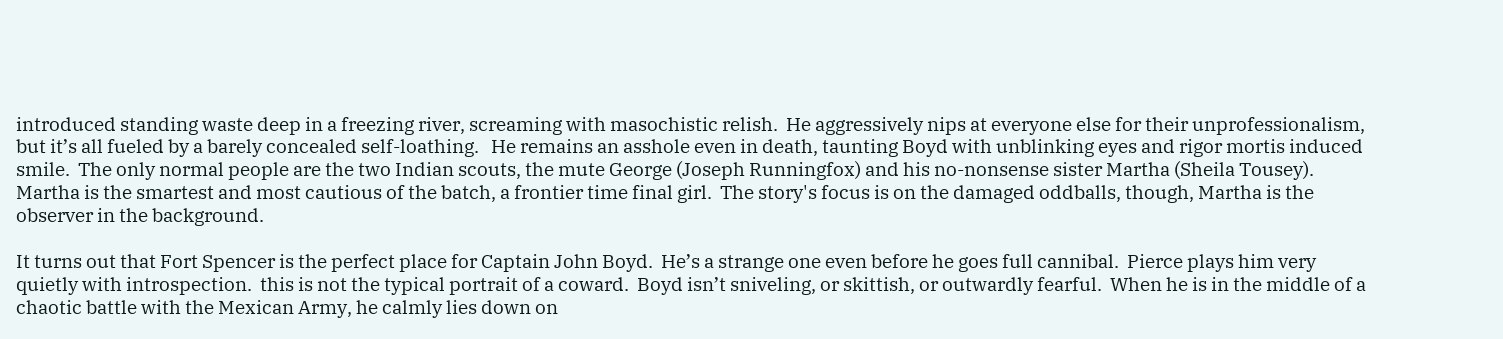introduced standing waste deep in a freezing river, screaming with masochistic relish.  He aggressively nips at everyone else for their unprofessionalism, but it’s all fueled by a barely concealed self-loathing.   He remains an asshole even in death, taunting Boyd with unblinking eyes and rigor mortis induced smile.  The only normal people are the two Indian scouts, the mute George (Joseph Runningfox) and his no-nonsense sister Martha (Sheila Tousey).  Martha is the smartest and most cautious of the batch, a frontier time final girl.  The story's focus is on the damaged oddballs, though, Martha is the observer in the background.

It turns out that Fort Spencer is the perfect place for Captain John Boyd.  He’s a strange one even before he goes full cannibal.  Pierce plays him very quietly with introspection.  this is not the typical portrait of a coward.  Boyd isn’t sniveling, or skittish, or outwardly fearful.  When he is in the middle of a chaotic battle with the Mexican Army, he calmly lies down on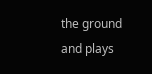the ground and plays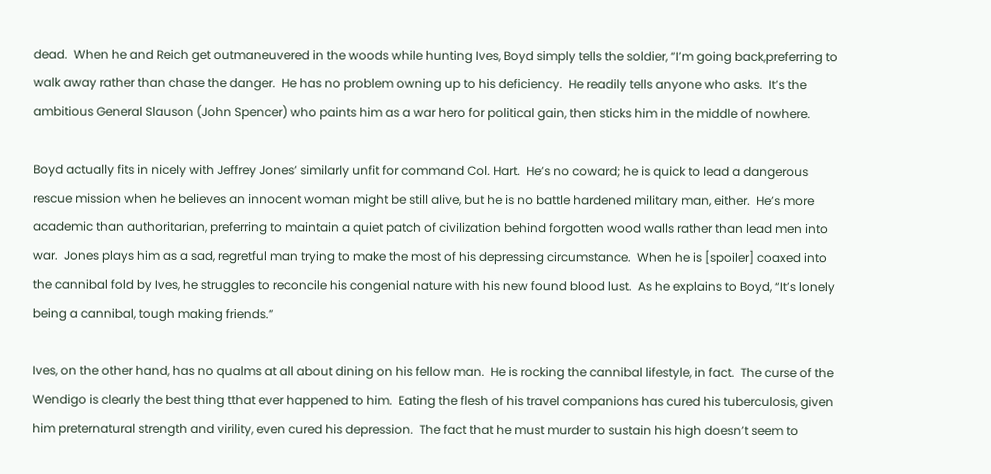dead.  When he and Reich get outmaneuvered in the woods while hunting Ives, Boyd simply tells the soldier, “I’m going back,preferring to walk away rather than chase the danger.  He has no problem owning up to his deficiency.  He readily tells anyone who asks.  It’s the ambitious General Slauson (John Spencer) who paints him as a war hero for political gain, then sticks him in the middle of nowhere.

Boyd actually fits in nicely with Jeffrey Jones’ similarly unfit for command Col. Hart.  He’s no coward; he is quick to lead a dangerous rescue mission when he believes an innocent woman might be still alive, but he is no battle hardened military man, either.  He’s more academic than authoritarian, preferring to maintain a quiet patch of civilization behind forgotten wood walls rather than lead men into war.  Jones plays him as a sad, regretful man trying to make the most of his depressing circumstance.  When he is [spoiler] coaxed into the cannibal fold by Ives, he struggles to reconcile his congenial nature with his new found blood lust.  As he explains to Boyd, “It’s lonely being a cannibal, tough making friends.”

Ives, on the other hand, has no qualms at all about dining on his fellow man.  He is rocking the cannibal lifestyle, in fact.  The curse of the Wendigo is clearly the best thing tthat ever happened to him.  Eating the flesh of his travel companions has cured his tuberculosis, given him preternatural strength and virility, even cured his depression.  The fact that he must murder to sustain his high doesn’t seem to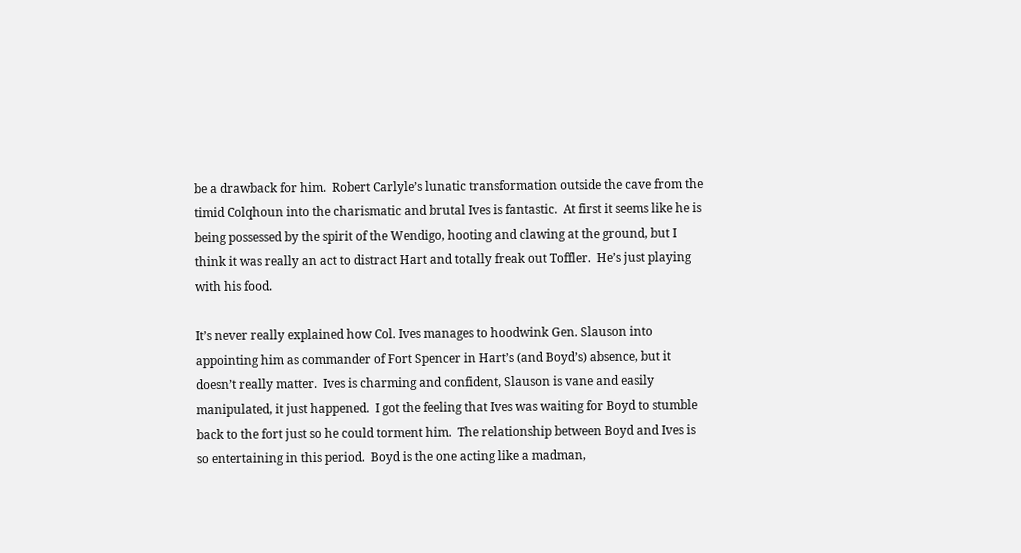be a drawback for him.  Robert Carlyle’s lunatic transformation outside the cave from the timid Colqhoun into the charismatic and brutal Ives is fantastic.  At first it seems like he is being possessed by the spirit of the Wendigo, hooting and clawing at the ground, but I think it was really an act to distract Hart and totally freak out Toffler.  He’s just playing with his food.

It’s never really explained how Col. Ives manages to hoodwink Gen. Slauson into appointing him as commander of Fort Spencer in Hart’s (and Boyd’s) absence, but it doesn’t really matter.  Ives is charming and confident, Slauson is vane and easily manipulated, it just happened.  I got the feeling that Ives was waiting for Boyd to stumble back to the fort just so he could torment him.  The relationship between Boyd and Ives is so entertaining in this period.  Boyd is the one acting like a madman,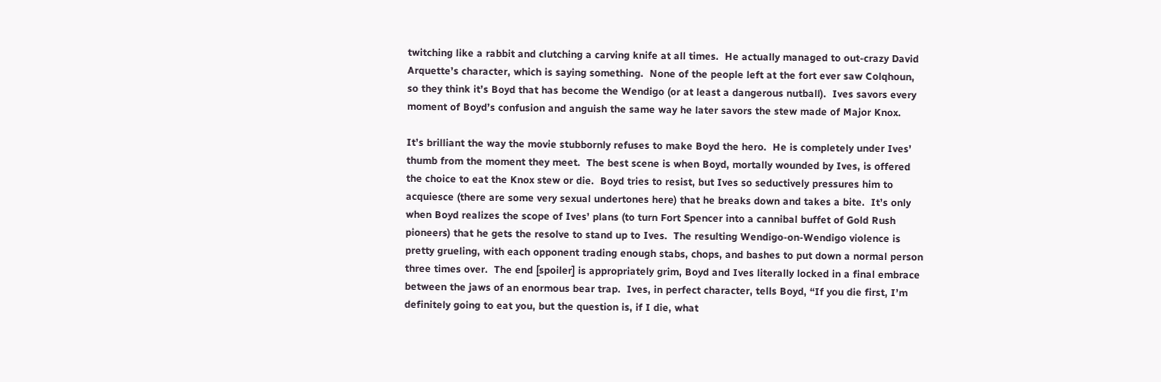twitching like a rabbit and clutching a carving knife at all times.  He actually managed to out-crazy David Arquette’s character, which is saying something.  None of the people left at the fort ever saw Colqhoun, so they think it’s Boyd that has become the Wendigo (or at least a dangerous nutball).  Ives savors every moment of Boyd’s confusion and anguish the same way he later savors the stew made of Major Knox.

It’s brilliant the way the movie stubbornly refuses to make Boyd the hero.  He is completely under Ives’ thumb from the moment they meet.  The best scene is when Boyd, mortally wounded by Ives, is offered the choice to eat the Knox stew or die.  Boyd tries to resist, but Ives so seductively pressures him to acquiesce (there are some very sexual undertones here) that he breaks down and takes a bite.  It’s only when Boyd realizes the scope of Ives’ plans (to turn Fort Spencer into a cannibal buffet of Gold Rush pioneers) that he gets the resolve to stand up to Ives.  The resulting Wendigo-on-Wendigo violence is pretty grueling, with each opponent trading enough stabs, chops, and bashes to put down a normal person three times over.  The end [spoiler] is appropriately grim, Boyd and Ives literally locked in a final embrace between the jaws of an enormous bear trap.  Ives, in perfect character, tells Boyd, “If you die first, I’m definitely going to eat you, but the question is, if I die, what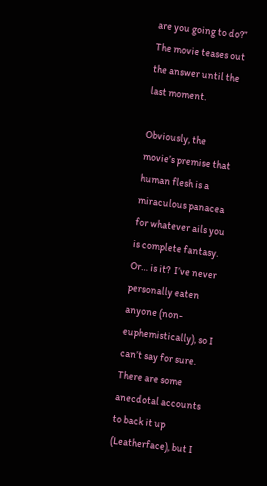are you going to do?”  The movie teases out the answer until the last moment.

Obviously, the movie’s premise that human flesh is a miraculous panacea for whatever ails you is complete fantasy.  Or… is it?  I’ve never personally eaten anyone (non-euphemistically), so I can’t say for sure.  There are some anecdotal accounts to back it up (Leatherface), but I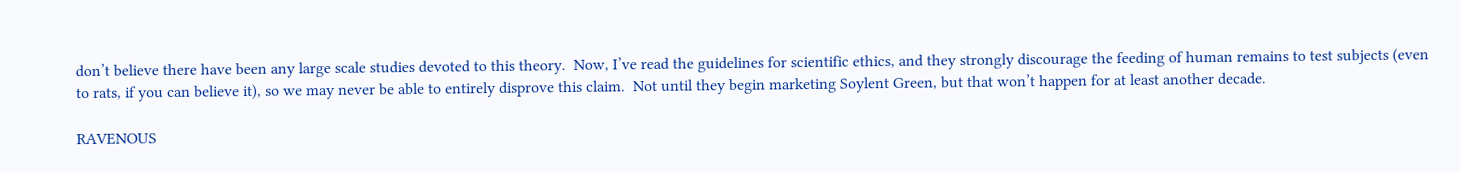don’t believe there have been any large scale studies devoted to this theory.  Now, I’ve read the guidelines for scientific ethics, and they strongly discourage the feeding of human remains to test subjects (even to rats, if you can believe it), so we may never be able to entirely disprove this claim.  Not until they begin marketing Soylent Green, but that won’t happen for at least another decade.

RAVENOUS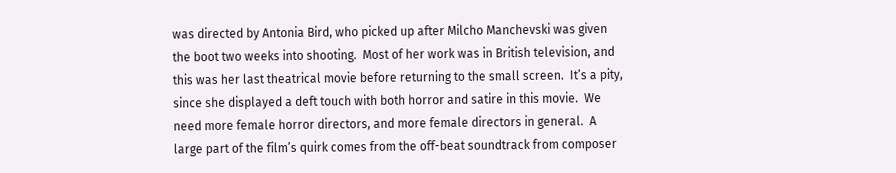was directed by Antonia Bird, who picked up after Milcho Manchevski was given the boot two weeks into shooting.  Most of her work was in British television, and this was her last theatrical movie before returning to the small screen.  It’s a pity, since she displayed a deft touch with both horror and satire in this movie.  We need more female horror directors, and more female directors in general.  A large part of the film’s quirk comes from the off-beat soundtrack from composer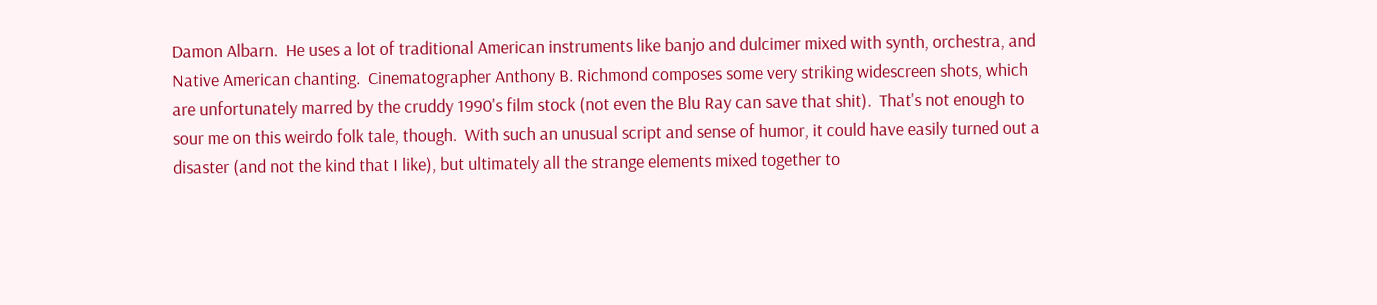Damon Albarn.  He uses a lot of traditional American instruments like banjo and dulcimer mixed with synth, orchestra, and Native American chanting.  Cinematographer Anthony B. Richmond composes some very striking widescreen shots, which are unfortunately marred by the cruddy 1990's film stock (not even the Blu Ray can save that shit).  That's not enough to sour me on this weirdo folk tale, though.  With such an unusual script and sense of humor, it could have easily turned out a disaster (and not the kind that I like), but ultimately all the strange elements mixed together to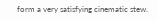form a very satisfying cinematic stew.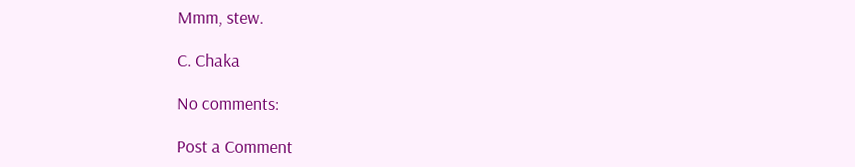Mmm, stew.

C. Chaka

No comments:

Post a Comment